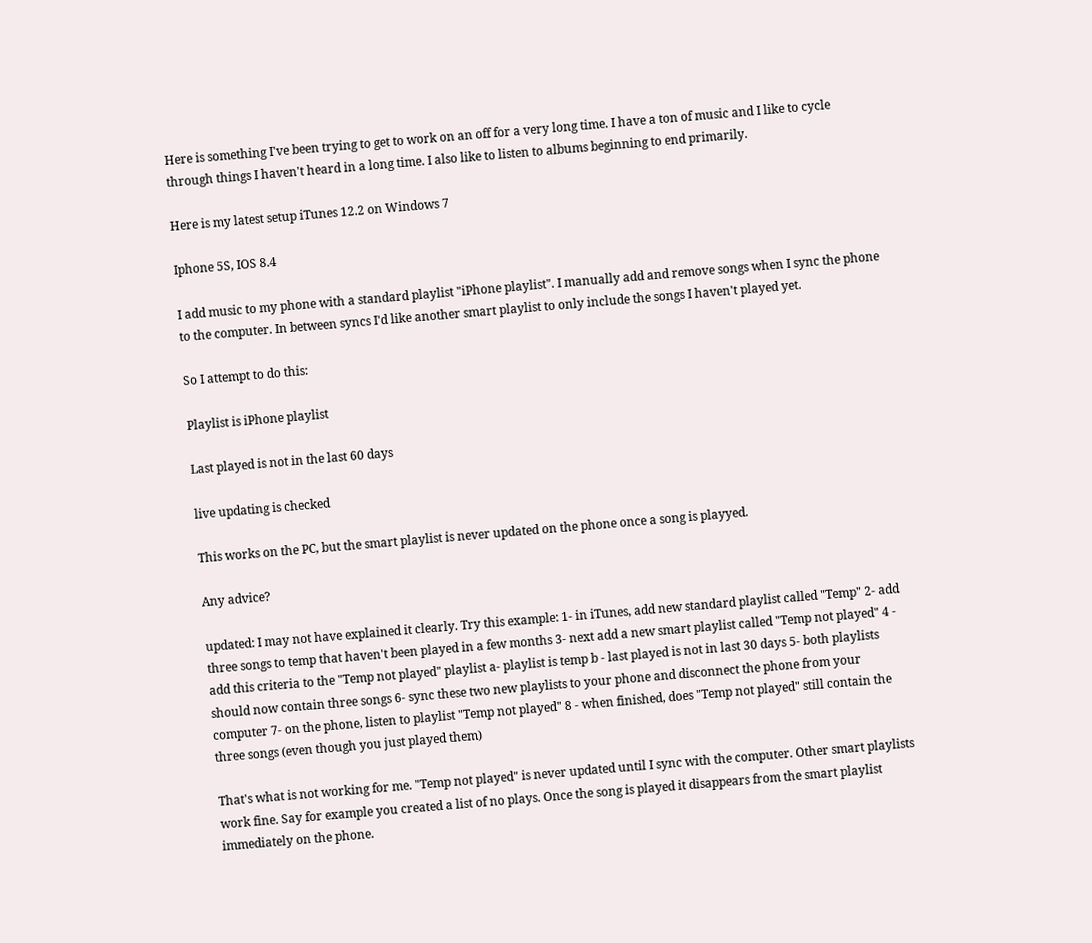Here is something I've been trying to get to work on an off for a very long time. I have a ton of music and I like to cycle through things I haven't heard in a long time. I also like to listen to albums beginning to end primarily.

Here is my latest setup iTunes 12.2 on Windows 7

Iphone 5S, IOS 8.4

I add music to my phone with a standard playlist "iPhone playlist". I manually add and remove songs when I sync the phone to the computer. In between syncs I'd like another smart playlist to only include the songs I haven't played yet.

So I attempt to do this:

Playlist is iPhone playlist

Last played is not in the last 60 days

live updating is checked

This works on the PC, but the smart playlist is never updated on the phone once a song is playyed.

Any advice?

updated: I may not have explained it clearly. Try this example: 1- in iTunes, add new standard playlist called "Temp" 2- add three songs to temp that haven't been played in a few months 3- next add a new smart playlist called "Temp not played" 4 - add this criteria to the "Temp not played" playlist a- playlist is temp b - last played is not in last 30 days 5- both playlists should now contain three songs 6- sync these two new playlists to your phone and disconnect the phone from your computer 7- on the phone, listen to playlist "Temp not played" 8 - when finished, does "Temp not played" still contain the three songs (even though you just played them)

That's what is not working for me. "Temp not played" is never updated until I sync with the computer. Other smart playlists work fine. Say for example you created a list of no plays. Once the song is played it disappears from the smart playlist immediately on the phone.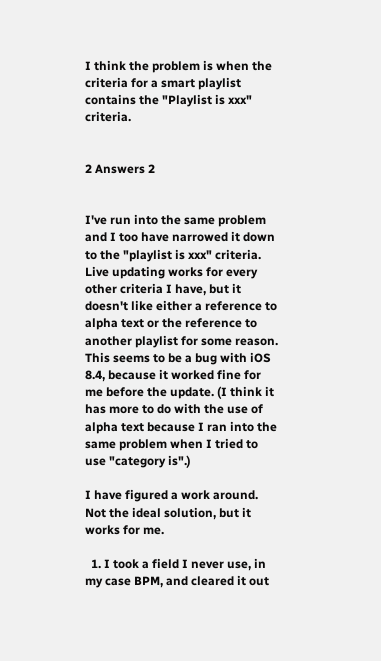I think the problem is when the criteria for a smart playlist contains the "Playlist is xxx" criteria.


2 Answers 2


I've run into the same problem and I too have narrowed it down to the "playlist is xxx" criteria. Live updating works for every other criteria I have, but it doesn't like either a reference to alpha text or the reference to another playlist for some reason. This seems to be a bug with iOS 8.4, because it worked fine for me before the update. (I think it has more to do with the use of alpha text because I ran into the same problem when I tried to use "category is".)

I have figured a work around. Not the ideal solution, but it works for me.

  1. I took a field I never use, in my case BPM, and cleared it out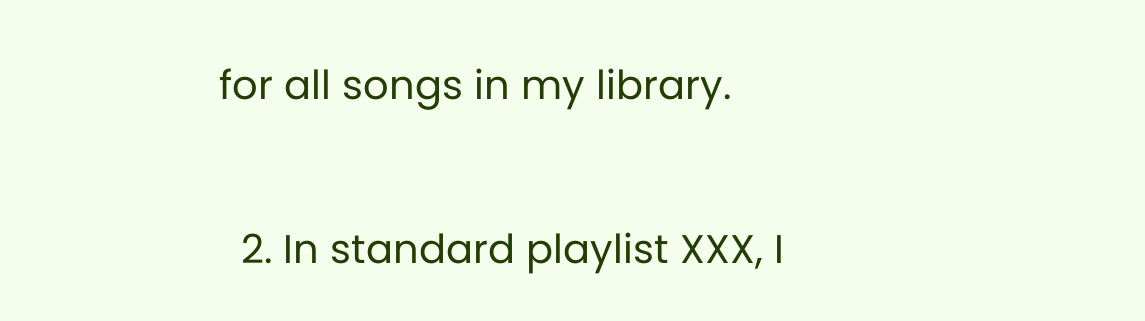for all songs in my library.

  2. In standard playlist XXX, I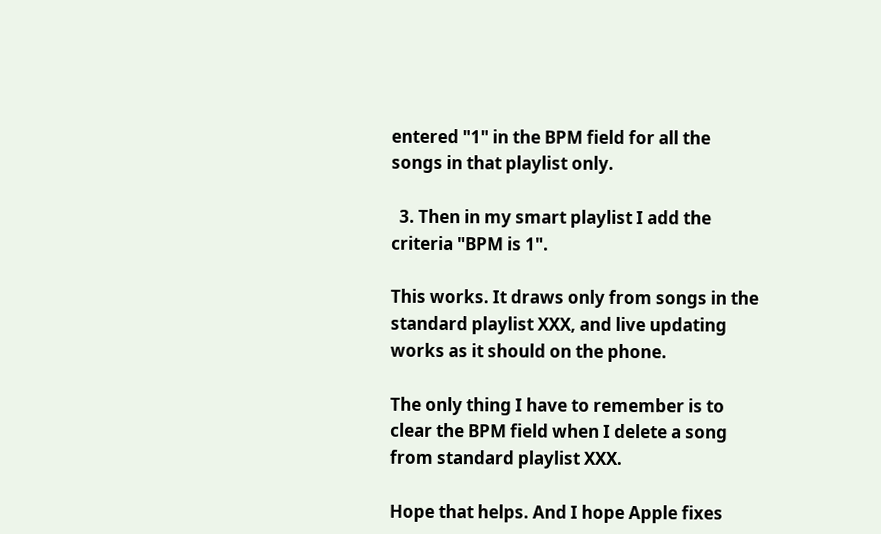entered "1" in the BPM field for all the songs in that playlist only.

  3. Then in my smart playlist I add the criteria "BPM is 1".

This works. It draws only from songs in the standard playlist XXX, and live updating works as it should on the phone.

The only thing I have to remember is to clear the BPM field when I delete a song from standard playlist XXX.

Hope that helps. And I hope Apple fixes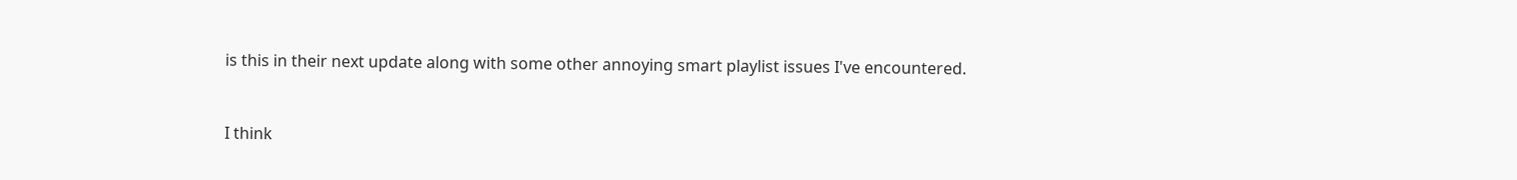is this in their next update along with some other annoying smart playlist issues I've encountered.


I think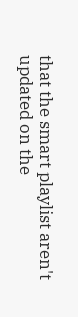that the smart playlist aren't updated on the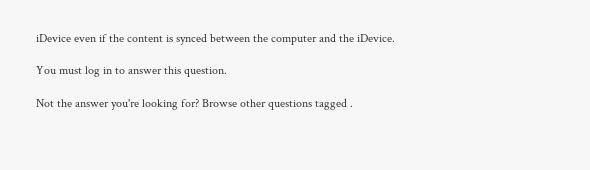iDevice even if the content is synced between the computer and the iDevice.

You must log in to answer this question.

Not the answer you're looking for? Browse other questions tagged .